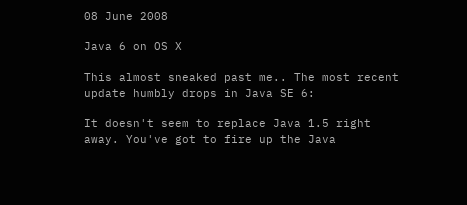08 June 2008

Java 6 on OS X

This almost sneaked past me.. The most recent update humbly drops in Java SE 6:

It doesn't seem to replace Java 1.5 right away. You've got to fire up the Java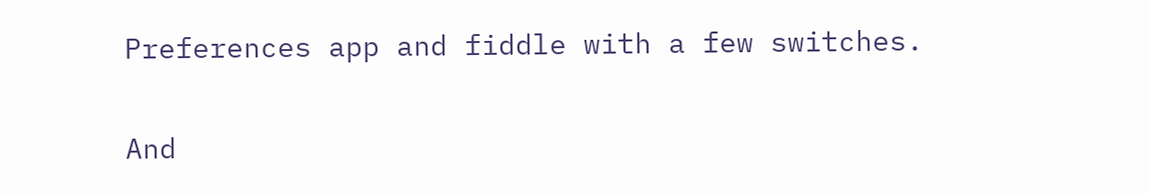Preferences app and fiddle with a few switches.

And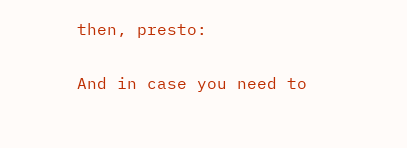then, presto:

And in case you need to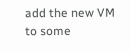add the new VM to some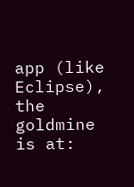app (like Eclipse), the goldmine is at: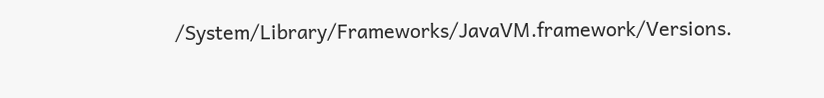/System/Library/Frameworks/JavaVM.framework/Versions.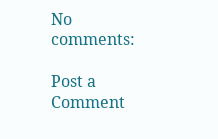No comments:

Post a Comment